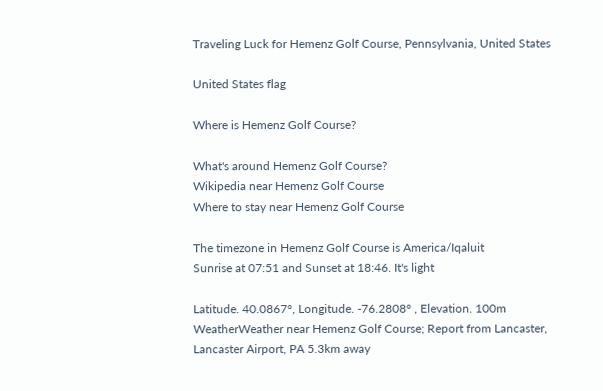Traveling Luck for Hemenz Golf Course, Pennsylvania, United States

United States flag

Where is Hemenz Golf Course?

What's around Hemenz Golf Course?
Wikipedia near Hemenz Golf Course
Where to stay near Hemenz Golf Course

The timezone in Hemenz Golf Course is America/Iqaluit
Sunrise at 07:51 and Sunset at 18:46. It's light

Latitude. 40.0867°, Longitude. -76.2808° , Elevation. 100m
WeatherWeather near Hemenz Golf Course; Report from Lancaster, Lancaster Airport, PA 5.3km away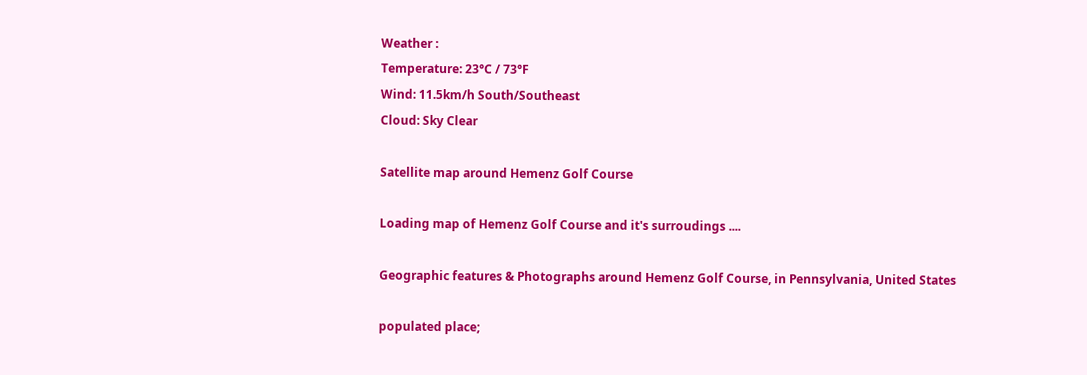Weather :
Temperature: 23°C / 73°F
Wind: 11.5km/h South/Southeast
Cloud: Sky Clear

Satellite map around Hemenz Golf Course

Loading map of Hemenz Golf Course and it's surroudings ....

Geographic features & Photographs around Hemenz Golf Course, in Pennsylvania, United States

populated place;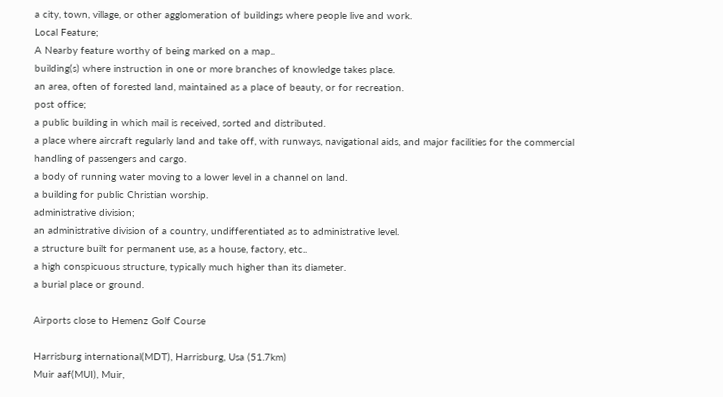a city, town, village, or other agglomeration of buildings where people live and work.
Local Feature;
A Nearby feature worthy of being marked on a map..
building(s) where instruction in one or more branches of knowledge takes place.
an area, often of forested land, maintained as a place of beauty, or for recreation.
post office;
a public building in which mail is received, sorted and distributed.
a place where aircraft regularly land and take off, with runways, navigational aids, and major facilities for the commercial handling of passengers and cargo.
a body of running water moving to a lower level in a channel on land.
a building for public Christian worship.
administrative division;
an administrative division of a country, undifferentiated as to administrative level.
a structure built for permanent use, as a house, factory, etc..
a high conspicuous structure, typically much higher than its diameter.
a burial place or ground.

Airports close to Hemenz Golf Course

Harrisburg international(MDT), Harrisburg, Usa (51.7km)
Muir aaf(MUI), Muir,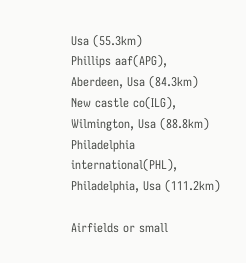Usa (55.3km)
Phillips aaf(APG), Aberdeen, Usa (84.3km)
New castle co(ILG), Wilmington, Usa (88.8km)
Philadelphia international(PHL), Philadelphia, Usa (111.2km)

Airfields or small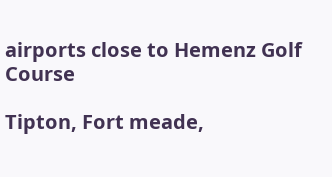airports close to Hemenz Golf Course

Tipton, Fort meade,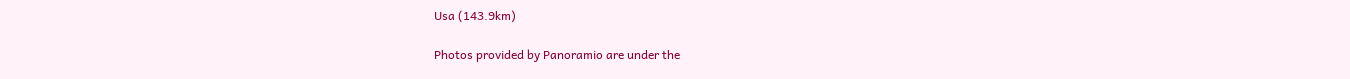Usa (143.9km)

Photos provided by Panoramio are under the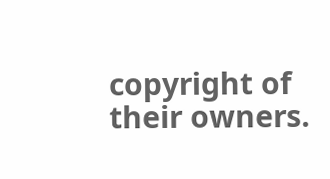copyright of their owners.